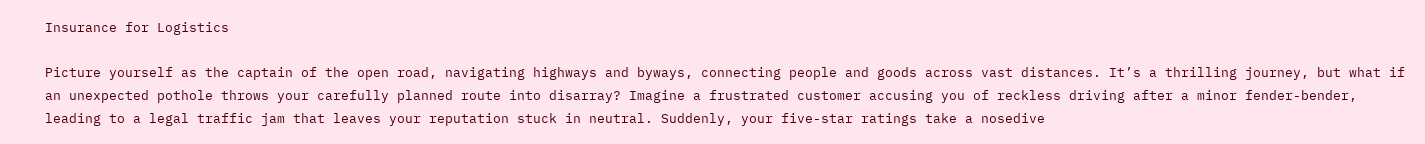Insurance for Logistics

Picture yourself as the captain of the open road, navigating highways and byways, connecting people and goods across vast distances. It’s a thrilling journey, but what if an unexpected pothole throws your carefully planned route into disarray? Imagine a frustrated customer accusing you of reckless driving after a minor fender-bender, leading to a legal traffic jam that leaves your reputation stuck in neutral. Suddenly, your five-star ratings take a nosedive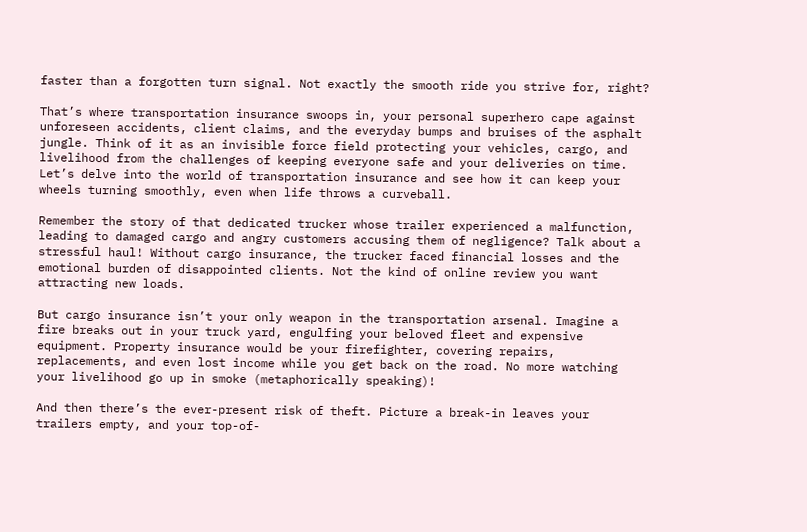faster than a forgotten turn signal. Not exactly the smooth ride you strive for, right?

That’s where transportation insurance swoops in, your personal superhero cape against unforeseen accidents, client claims, and the everyday bumps and bruises of the asphalt jungle. Think of it as an invisible force field protecting your vehicles, cargo, and livelihood from the challenges of keeping everyone safe and your deliveries on time. Let’s delve into the world of transportation insurance and see how it can keep your wheels turning smoothly, even when life throws a curveball.

Remember the story of that dedicated trucker whose trailer experienced a malfunction, leading to damaged cargo and angry customers accusing them of negligence? Talk about a stressful haul! Without cargo insurance, the trucker faced financial losses and the emotional burden of disappointed clients. Not the kind of online review you want attracting new loads.

But cargo insurance isn’t your only weapon in the transportation arsenal. Imagine a fire breaks out in your truck yard, engulfing your beloved fleet and expensive equipment. Property insurance would be your firefighter, covering repairs, replacements, and even lost income while you get back on the road. No more watching your livelihood go up in smoke (metaphorically speaking)!

And then there’s the ever-present risk of theft. Picture a break-in leaves your trailers empty, and your top-of-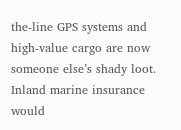the-line GPS systems and high-value cargo are now someone else’s shady loot. Inland marine insurance would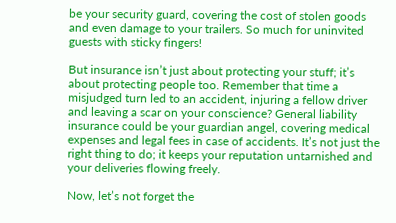be your security guard, covering the cost of stolen goods and even damage to your trailers. So much for uninvited guests with sticky fingers!

But insurance isn’t just about protecting your stuff; it’s about protecting people too. Remember that time a misjudged turn led to an accident, injuring a fellow driver and leaving a scar on your conscience? General liability insurance could be your guardian angel, covering medical expenses and legal fees in case of accidents. It’s not just the right thing to do; it keeps your reputation untarnished and your deliveries flowing freely.

Now, let’s not forget the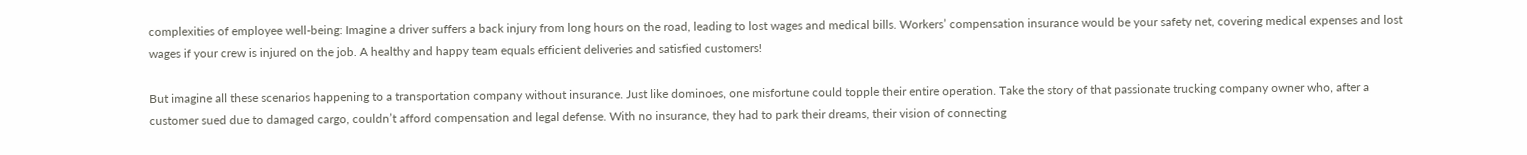complexities of employee well-being: Imagine a driver suffers a back injury from long hours on the road, leading to lost wages and medical bills. Workers’ compensation insurance would be your safety net, covering medical expenses and lost wages if your crew is injured on the job. A healthy and happy team equals efficient deliveries and satisfied customers!

But imagine all these scenarios happening to a transportation company without insurance. Just like dominoes, one misfortune could topple their entire operation. Take the story of that passionate trucking company owner who, after a customer sued due to damaged cargo, couldn’t afford compensation and legal defense. With no insurance, they had to park their dreams, their vision of connecting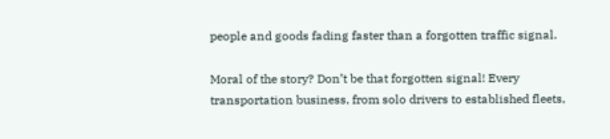people and goods fading faster than a forgotten traffic signal.

Moral of the story? Don’t be that forgotten signal! Every transportation business, from solo drivers to established fleets,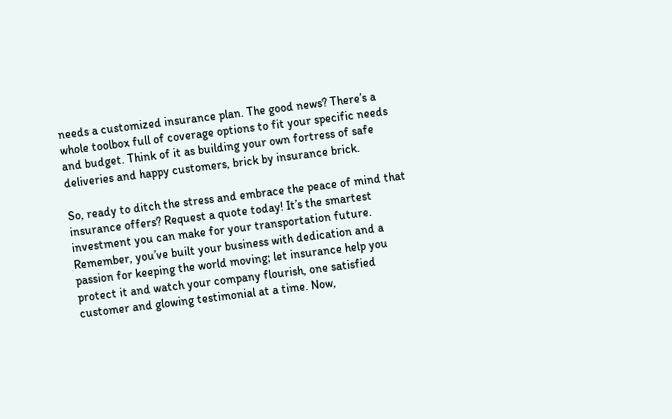needs a customized insurance plan. The good news? There’s a whole toolbox full of coverage options to fit your specific needs and budget. Think of it as building your own fortress of safe deliveries and happy customers, brick by insurance brick.

So, ready to ditch the stress and embrace the peace of mind that insurance offers? Request a quote today! It’s the smartest investment you can make for your transportation future. Remember, you’ve built your business with dedication and a passion for keeping the world moving; let insurance help you protect it and watch your company flourish, one satisfied customer and glowing testimonial at a time. Now,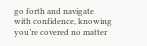go forth and navigate with confidence, knowing you’re covered no matter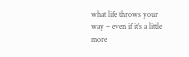what life throws your way – even if it’s a little more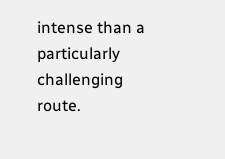intense than a particularly challenging route.